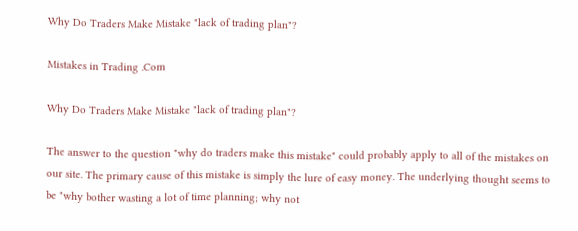Why Do Traders Make Mistake "lack of trading plan"?

Mistakes in Trading .Com

Why Do Traders Make Mistake "lack of trading plan"?

The answer to the question "why do traders make this mistake" could probably apply to all of the mistakes on our site. The primary cause of this mistake is simply the lure of easy money. The underlying thought seems to be "why bother wasting a lot of time planning; why not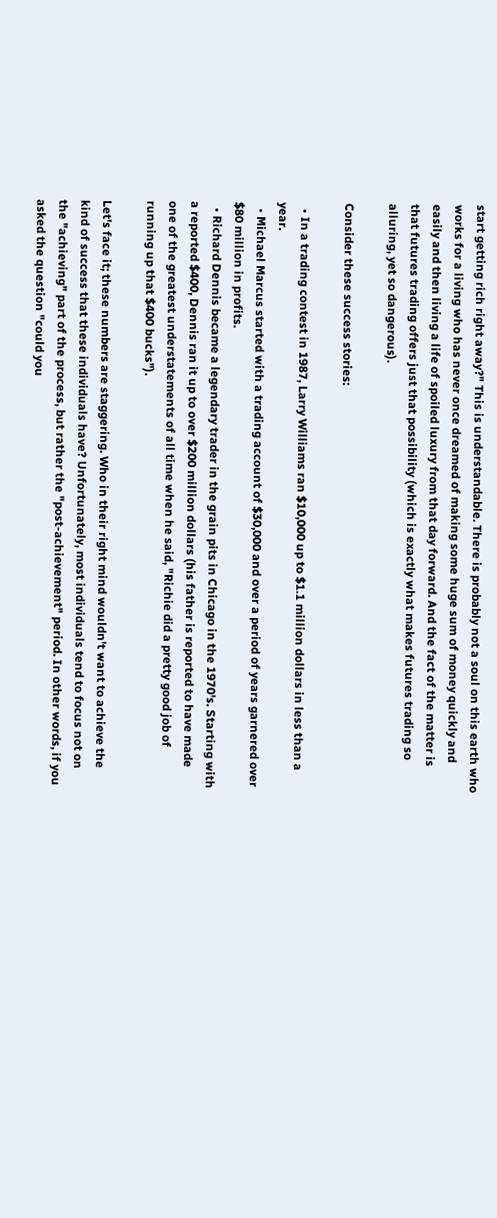start getting rich right away?" This is understandable. There is probably not a soul on this earth who works for a living who has never once dreamed of making some huge sum of money quickly and easily and then living a life of spoiled luxury from that day forward. And the fact of the matter is that futures trading offers just that possibility (which is exactly what makes futures trading so alluring, yet so dangerous).

Consider these success stories:

  • In a trading contest in 1987, Larry Williams ran $10,000 up to $1.1 million dollars in less than a year.
  • Michael Marcus started with a trading account of $30,000 and over a period of years garnered over $80 million in profits.
  • Richard Dennis became a legendary trader in the grain pits in Chicago in the 1970's. Starting with a reported $400, Dennis ran it up to over $200 million dollars (his father is reported to have made one of the greatest understatements of all time when he said, "Richie did a pretty good job of running up that $400 bucks").

Let's face it; these numbers are staggering. Who in their right mind wouldn't want to achieve the kind of success that these individuals have? Unfortunately, most individuals tend to focus not on the "achieving" part of the process, but rather the "post-achievement" period. In other words, if you asked the question "could you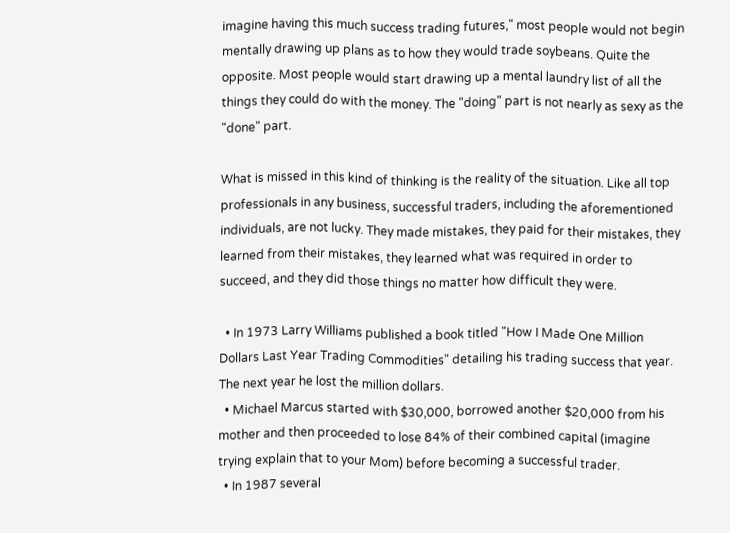imagine having this much success trading futures," most people would not begin mentally drawing up plans as to how they would trade soybeans. Quite the opposite. Most people would start drawing up a mental laundry list of all the things they could do with the money. The "doing" part is not nearly as sexy as the "done" part.

What is missed in this kind of thinking is the reality of the situation. Like all top professionals in any business, successful traders, including the aforementioned individuals, are not lucky. They made mistakes, they paid for their mistakes, they learned from their mistakes, they learned what was required in order to succeed, and they did those things no matter how difficult they were.

  • In 1973 Larry Williams published a book titled "How I Made One Million Dollars Last Year Trading Commodities" detailing his trading success that year. The next year he lost the million dollars.
  • Michael Marcus started with $30,000, borrowed another $20,000 from his mother and then proceeded to lose 84% of their combined capital (imagine trying explain that to your Mom) before becoming a successful trader.
  • In 1987 several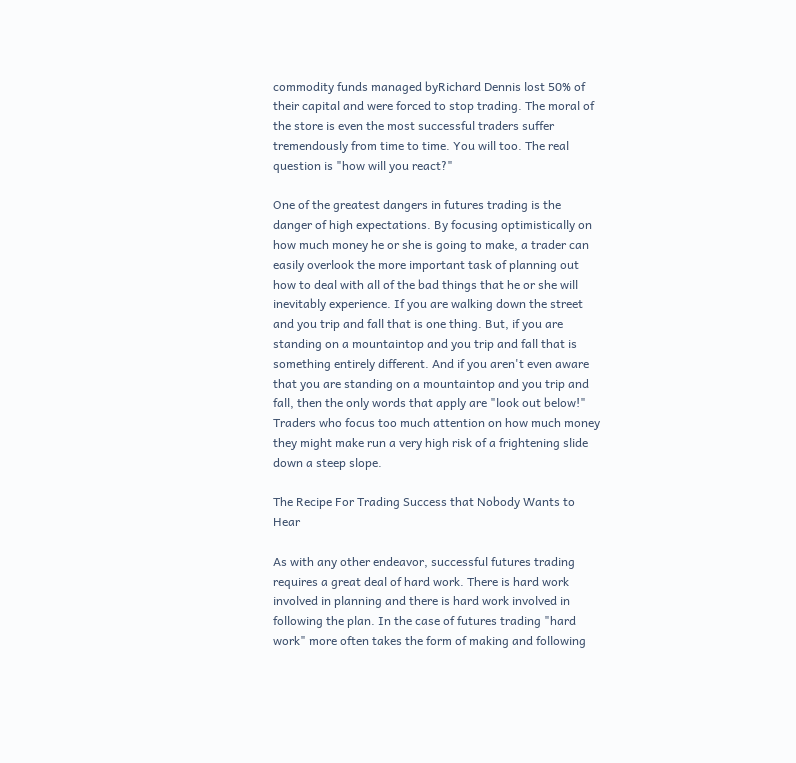commodity funds managed byRichard Dennis lost 50% of their capital and were forced to stop trading. The moral of the store is even the most successful traders suffer tremendously from time to time. You will too. The real question is "how will you react?"

One of the greatest dangers in futures trading is the danger of high expectations. By focusing optimistically on how much money he or she is going to make, a trader can easily overlook the more important task of planning out how to deal with all of the bad things that he or she will inevitably experience. If you are walking down the street and you trip and fall that is one thing. But, if you are standing on a mountaintop and you trip and fall that is something entirely different. And if you aren't even aware that you are standing on a mountaintop and you trip and fall, then the only words that apply are "look out below!" Traders who focus too much attention on how much money they might make run a very high risk of a frightening slide down a steep slope.

The Recipe For Trading Success that Nobody Wants to Hear

As with any other endeavor, successful futures trading requires a great deal of hard work. There is hard work involved in planning and there is hard work involved in following the plan. In the case of futures trading "hard work" more often takes the form of making and following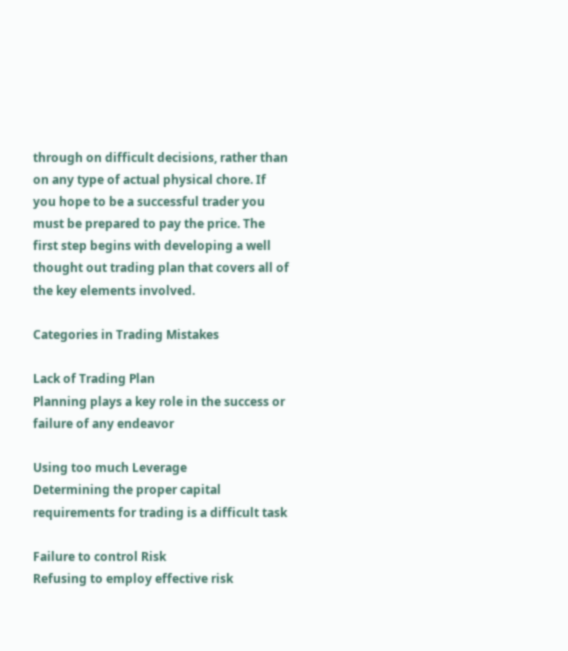through on difficult decisions, rather than on any type of actual physical chore. If you hope to be a successful trader you must be prepared to pay the price. The first step begins with developing a well thought out trading plan that covers all of the key elements involved.

Categories in Trading Mistakes

Lack of Trading Plan
Planning plays a key role in the success or failure of any endeavor

Using too much Leverage
Determining the proper capital requirements for trading is a difficult task

Failure to control Risk
Refusing to employ effective risk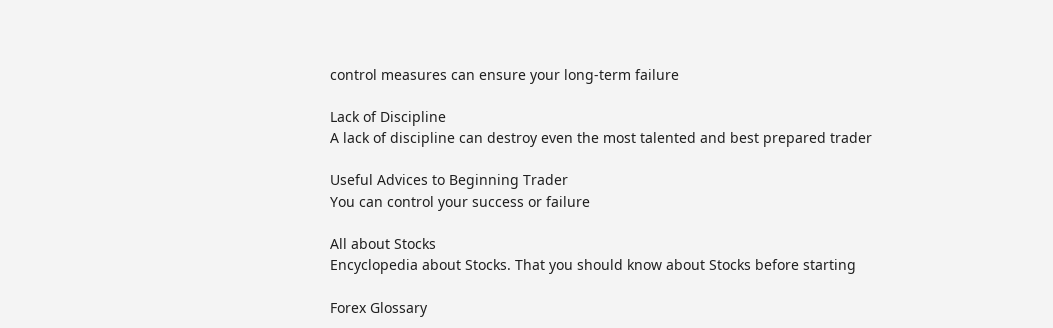control measures can ensure your long-term failure

Lack of Discipline
A lack of discipline can destroy even the most talented and best prepared trader

Useful Advices to Beginning Trader
You can control your success or failure

All about Stocks
Encyclopedia about Stocks. That you should know about Stocks before starting

Forex Glossary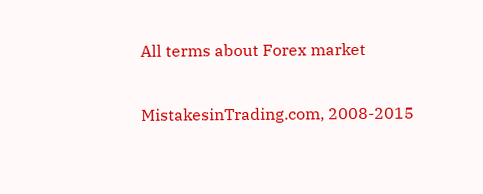All terms about Forex market

MistakesinTrading.com, 2008-2015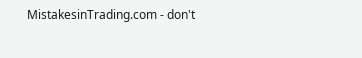MistakesinTrading.com - don't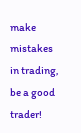make mistakes in trading, be a good trader!